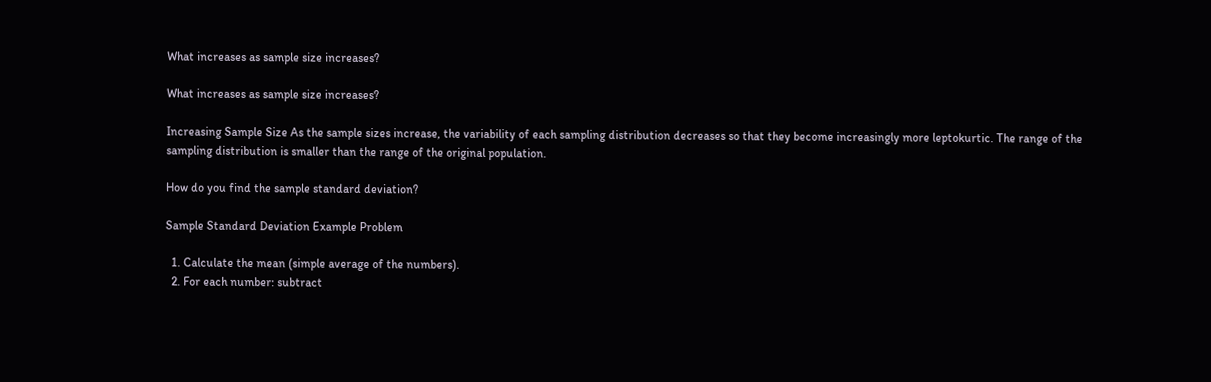What increases as sample size increases?

What increases as sample size increases?

Increasing Sample Size As the sample sizes increase, the variability of each sampling distribution decreases so that they become increasingly more leptokurtic. The range of the sampling distribution is smaller than the range of the original population.

How do you find the sample standard deviation?

Sample Standard Deviation Example Problem

  1. Calculate the mean (simple average of the numbers).
  2. For each number: subtract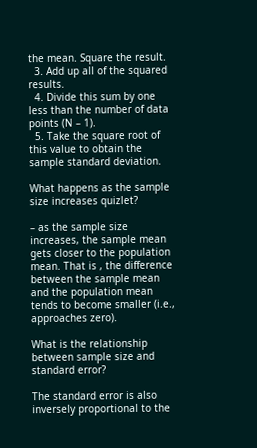the mean. Square the result.
  3. Add up all of the squared results.
  4. Divide this sum by one less than the number of data points (N – 1).
  5. Take the square root of this value to obtain the sample standard deviation.

What happens as the sample size increases quizlet?

– as the sample size increases, the sample mean gets closer to the population mean. That is , the difference between the sample mean and the population mean tends to become smaller (i.e., approaches zero).

What is the relationship between sample size and standard error?

The standard error is also inversely proportional to the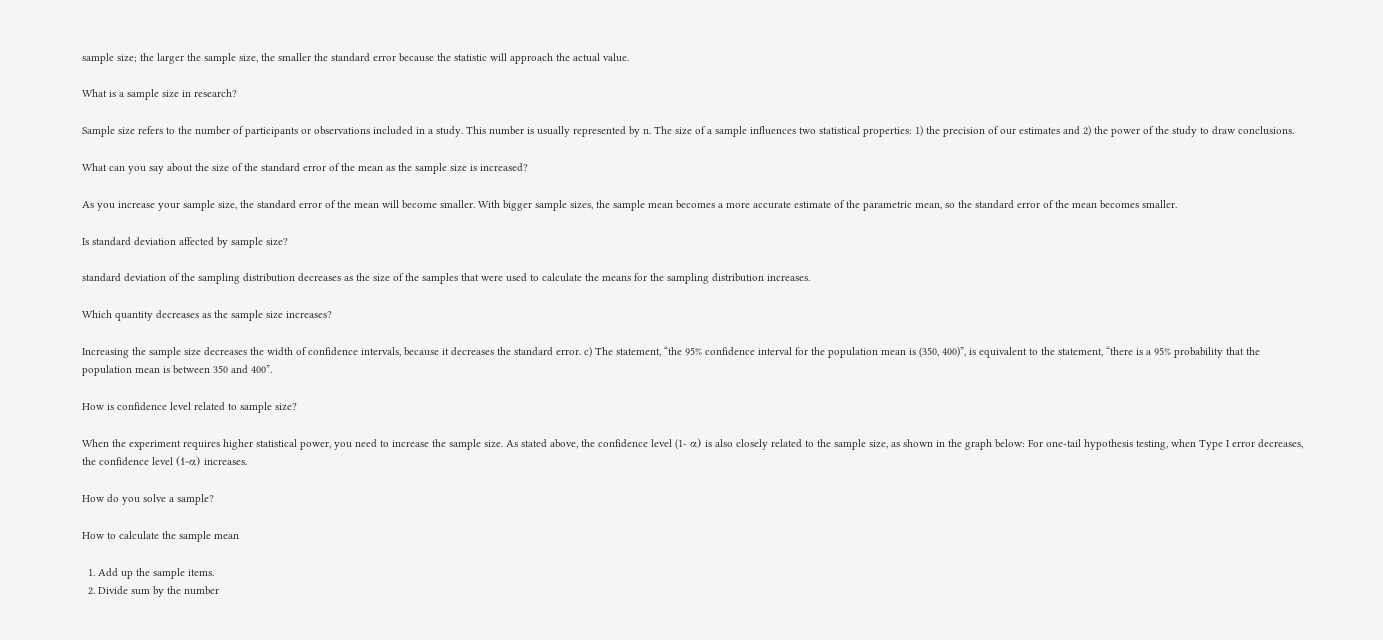sample size; the larger the sample size, the smaller the standard error because the statistic will approach the actual value.

What is a sample size in research?

Sample size refers to the number of participants or observations included in a study. This number is usually represented by n. The size of a sample influences two statistical properties: 1) the precision of our estimates and 2) the power of the study to draw conclusions.

What can you say about the size of the standard error of the mean as the sample size is increased?

As you increase your sample size, the standard error of the mean will become smaller. With bigger sample sizes, the sample mean becomes a more accurate estimate of the parametric mean, so the standard error of the mean becomes smaller.

Is standard deviation affected by sample size?

standard deviation of the sampling distribution decreases as the size of the samples that were used to calculate the means for the sampling distribution increases.

Which quantity decreases as the sample size increases?

Increasing the sample size decreases the width of confidence intervals, because it decreases the standard error. c) The statement, “the 95% confidence interval for the population mean is (350, 400)”, is equivalent to the statement, “there is a 95% probability that the population mean is between 350 and 400”.

How is confidence level related to sample size?

When the experiment requires higher statistical power, you need to increase the sample size. As stated above, the confidence level (1- α) is also closely related to the sample size, as shown in the graph below: For one-tail hypothesis testing, when Type I error decreases, the confidence level (1-α) increases.

How do you solve a sample?

How to calculate the sample mean

  1. Add up the sample items.
  2. Divide sum by the number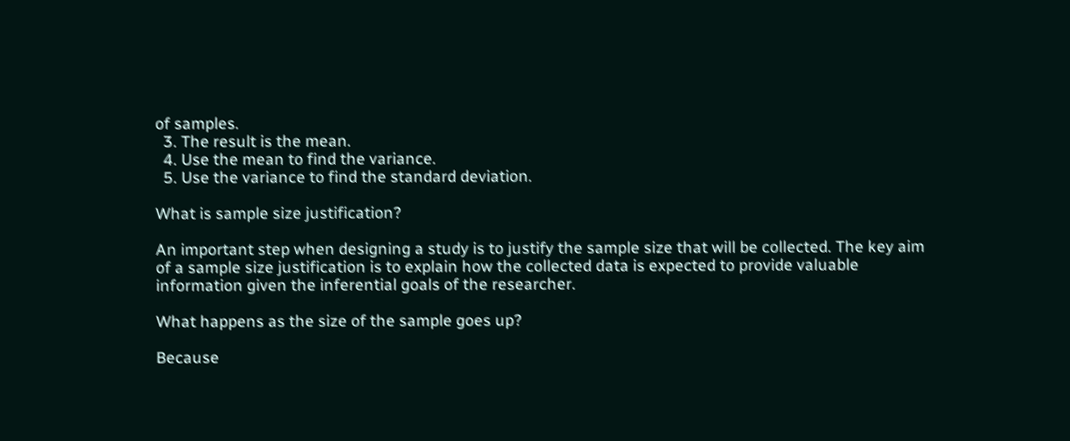of samples.
  3. The result is the mean.
  4. Use the mean to find the variance.
  5. Use the variance to find the standard deviation.

What is sample size justification?

An important step when designing a study is to justify the sample size that will be collected. The key aim of a sample size justification is to explain how the collected data is expected to provide valuable information given the inferential goals of the researcher.

What happens as the size of the sample goes up?

Because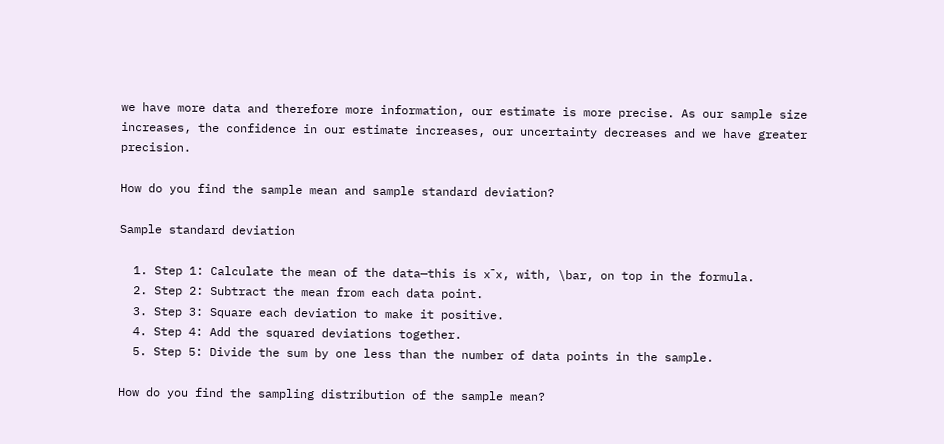we have more data and therefore more information, our estimate is more precise. As our sample size increases, the confidence in our estimate increases, our uncertainty decreases and we have greater precision.

How do you find the sample mean and sample standard deviation?

Sample standard deviation

  1. Step 1: Calculate the mean of the data—this is xˉx, with, \bar, on top in the formula.
  2. Step 2: Subtract the mean from each data point.
  3. Step 3: Square each deviation to make it positive.
  4. Step 4: Add the squared deviations together.
  5. Step 5: Divide the sum by one less than the number of data points in the sample.

How do you find the sampling distribution of the sample mean?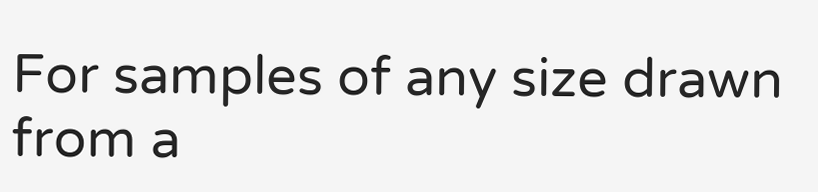For samples of any size drawn from a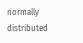normally distributed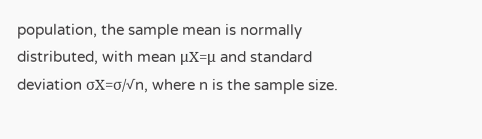population, the sample mean is normally distributed, with mean μX=μ and standard deviation σX=σ/√n, where n is the sample size.